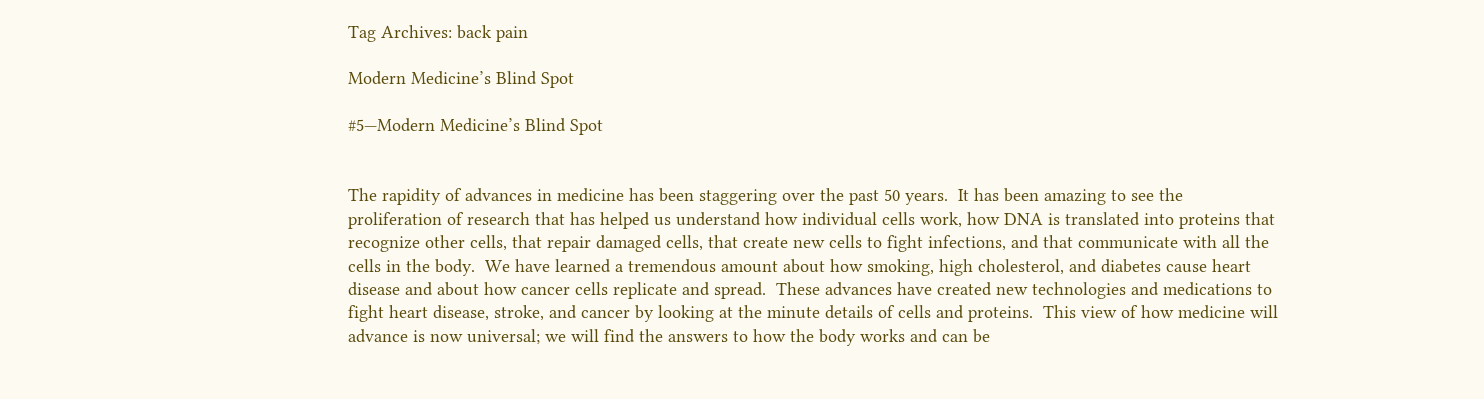Tag Archives: back pain

Modern Medicine’s Blind Spot

#5—Modern Medicine’s Blind Spot


The rapidity of advances in medicine has been staggering over the past 50 years.  It has been amazing to see the proliferation of research that has helped us understand how individual cells work, how DNA is translated into proteins that recognize other cells, that repair damaged cells, that create new cells to fight infections, and that communicate with all the cells in the body.  We have learned a tremendous amount about how smoking, high cholesterol, and diabetes cause heart disease and about how cancer cells replicate and spread.  These advances have created new technologies and medications to fight heart disease, stroke, and cancer by looking at the minute details of cells and proteins.  This view of how medicine will advance is now universal; we will find the answers to how the body works and can be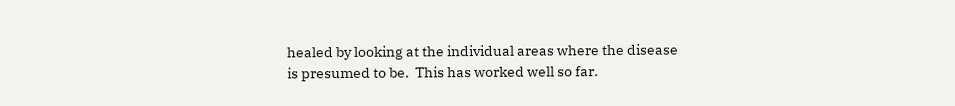healed by looking at the individual areas where the disease is presumed to be.  This has worked well so far.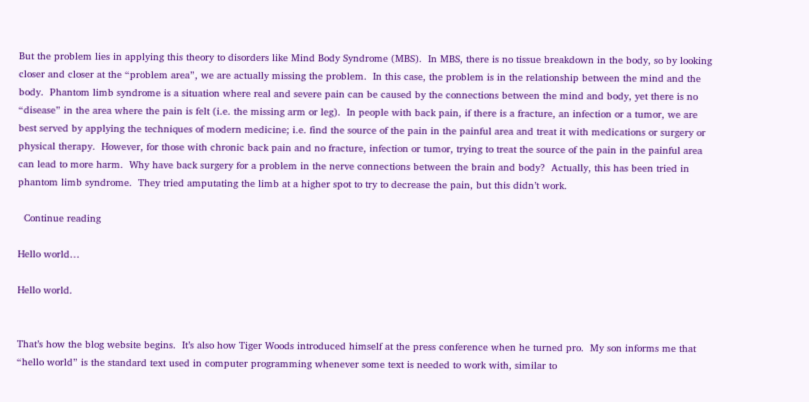But the problem lies in applying this theory to disorders like Mind Body Syndrome (MBS).  In MBS, there is no tissue breakdown in the body, so by looking closer and closer at the “problem area”, we are actually missing the problem.  In this case, the problem is in the relationship between the mind and the body.  Phantom limb syndrome is a situation where real and severe pain can be caused by the connections between the mind and body, yet there is no “disease” in the area where the pain is felt (i.e. the missing arm or leg).  In people with back pain, if there is a fracture, an infection or a tumor, we are best served by applying the techniques of modern medicine; i.e. find the source of the pain in the painful area and treat it with medications or surgery or physical therapy.  However, for those with chronic back pain and no fracture, infection or tumor, trying to treat the source of the pain in the painful area can lead to more harm.  Why have back surgery for a problem in the nerve connections between the brain and body?  Actually, this has been tried in phantom limb syndrome.  They tried amputating the limb at a higher spot to try to decrease the pain, but this didn’t work.

  Continue reading

Hello world…

Hello world.


That’s how the blog website begins.  It’s also how Tiger Woods introduced himself at the press conference when he turned pro.  My son informs me that “hello world” is the standard text used in computer programming whenever some text is needed to work with, similar to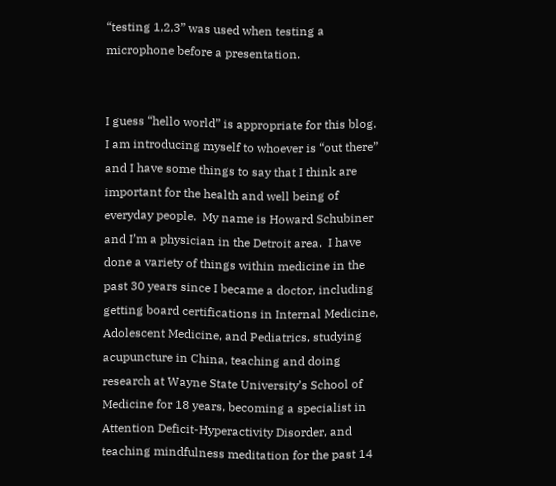“testing 1,2,3” was used when testing a microphone before a presentation.


I guess “hello world” is appropriate for this blog.  I am introducing myself to whoever is “out there” and I have some things to say that I think are important for the health and well being of everyday people.  My name is Howard Schubiner and I’m a physician in the Detroit area.  I have done a variety of things within medicine in the past 30 years since I became a doctor, including getting board certifications in Internal Medicine, Adolescent Medicine, and Pediatrics, studying acupuncture in China, teaching and doing research at Wayne State University’s School of Medicine for 18 years, becoming a specialist in Attention Deficit-Hyperactivity Disorder, and teaching mindfulness meditation for the past 14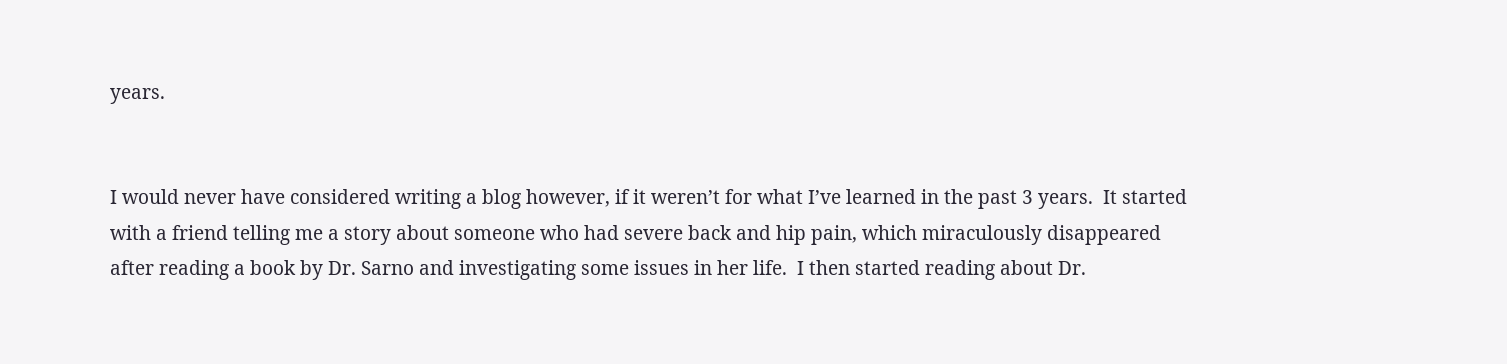years.


I would never have considered writing a blog however, if it weren’t for what I’ve learned in the past 3 years.  It started with a friend telling me a story about someone who had severe back and hip pain, which miraculously disappeared after reading a book by Dr. Sarno and investigating some issues in her life.  I then started reading about Dr.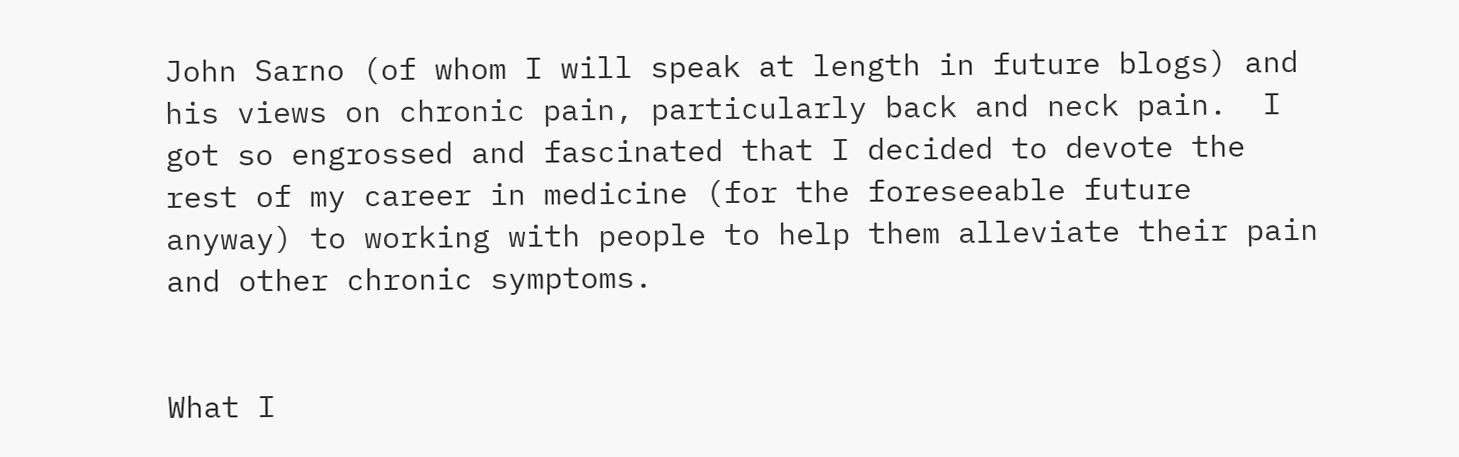John Sarno (of whom I will speak at length in future blogs) and his views on chronic pain, particularly back and neck pain.  I got so engrossed and fascinated that I decided to devote the rest of my career in medicine (for the foreseeable future anyway) to working with people to help them alleviate their pain and other chronic symptoms.


What I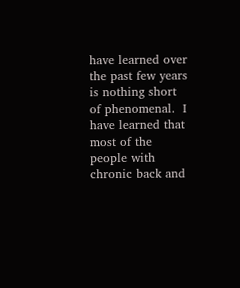have learned over the past few years is nothing short of phenomenal.  I have learned that most of the people with chronic back and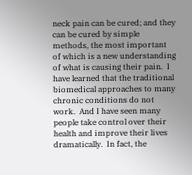neck pain can be cured; and they can be cured by simple methods, the most important of which is a new understanding of what is causing their pain.  I have learned that the traditional biomedical approaches to many chronic conditions do not work.  And I have seen many people take control over their health and improve their lives dramatically.  In fact, the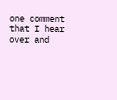one comment that I hear over and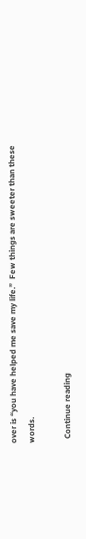over is “you have helped me save my life.”  Few things are sweeter than these words.

  Continue reading